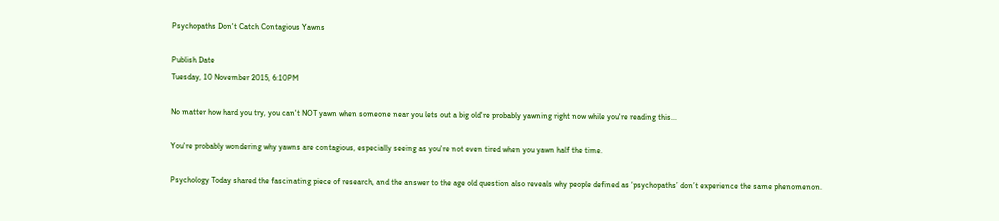Psychopaths Don't Catch Contagious Yawns

Publish Date
Tuesday, 10 November 2015, 6:10PM

No matter how hard you try, you can't NOT yawn when someone near you lets out a big old're probably yawning right now while you're reading this...

You're probably wondering why yawns are contagious, especially seeing as you're not even tired when you yawn half the time.

Psychology Today shared the fascinating piece of research, and the answer to the age old question also reveals why people defined as ‘psychopaths’ don’t experience the same phenomenon.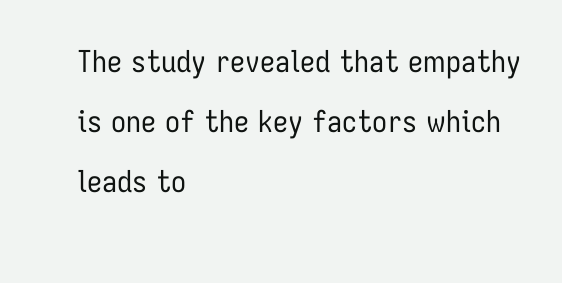The study revealed that empathy is one of the key factors which leads to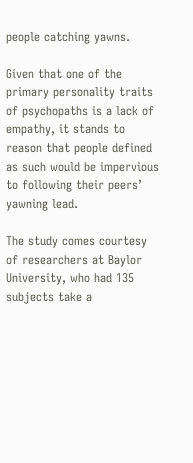people catching yawns.

Given that one of the primary personality traits of psychopaths is a lack of empathy, it stands to reason that people defined as such would be impervious to following their peers’ yawning lead.

The study comes courtesy of researchers at Baylor University, who had 135 subjects take a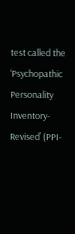test called the ‘Psychopathic Personality Inventory-Revised’ (PPI-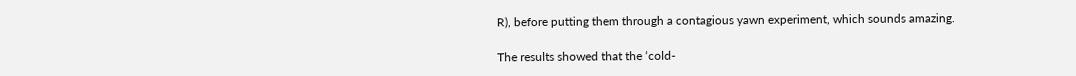R), before putting them through a contagious yawn experiment, which sounds amazing.

The results showed that the ‘cold-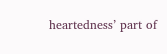heartedness’ part of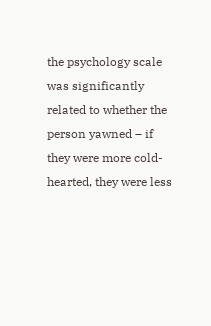the psychology scale was significantly related to whether the person yawned – if they were more cold-hearted, they were less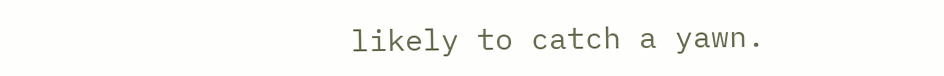likely to catch a yawn.